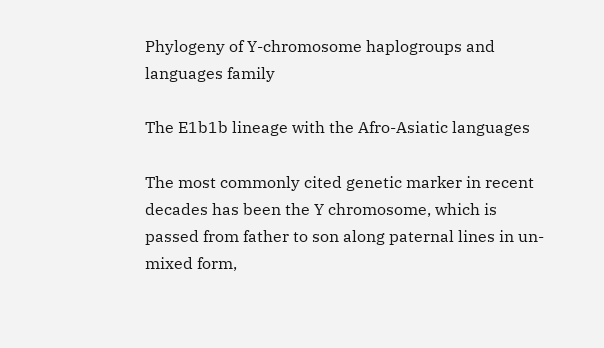Phylogeny of Y-chromosome haplogroups and languages family

The E1b1b lineage with the Afro-Asiatic languages

The most commonly cited genetic marker in recent decades has been the Y chromosome, which is passed from father to son along paternal lines in un-mixed form,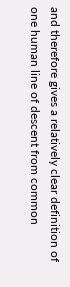and therefore gives a relatively clear definition of one human line of descent from common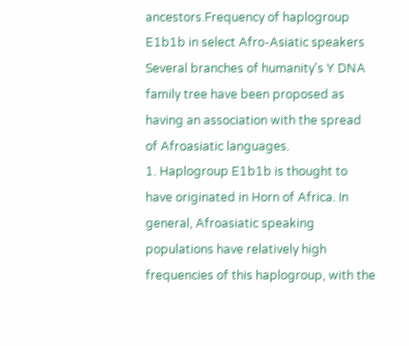ancestors.Frequency of haplogroup E1b1b in select Afro-Asiatic speakers
Several branches of humanity's Y DNA family tree have been proposed as having an association with the spread of Afroasiatic languages.
1. Haplogroup E1b1b is thought to have originated in Horn of Africa. In general, Afroasiatic speaking populations have relatively high frequencies of this haplogroup, with the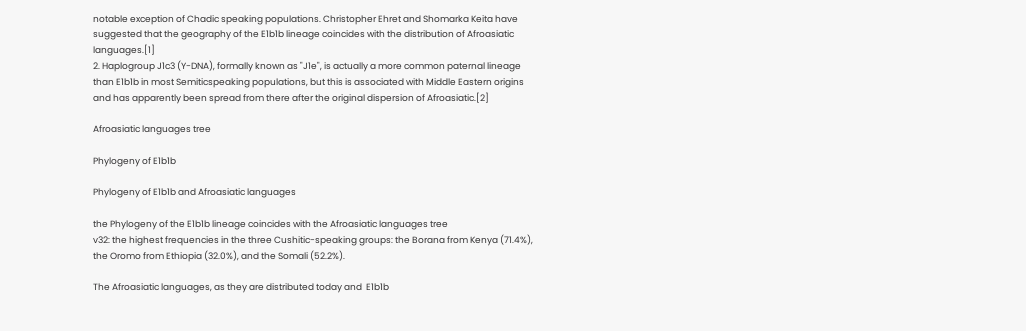notable exception of Chadic speaking populations. Christopher Ehret and Shomarka Keita have suggested that the geography of the E1b1b lineage coincides with the distribution of Afroasiatic languages.[1]
2. Haplogroup J1c3 (Y-DNA), formally known as "J1e", is actually a more common paternal lineage than E1b1b in most Semiticspeaking populations, but this is associated with Middle Eastern origins and has apparently been spread from there after the original dispersion of Afroasiatic.[2]

Afroasiatic languages tree

Phylogeny of E1b1b

Phylogeny of E1b1b and Afroasiatic languages

the Phylogeny of the E1b1b lineage coincides with the Afroasiatic languages tree
v32: the highest frequencies in the three Cushitic-speaking groups: the Borana from Kenya (71.4%), the Oromo from Ethiopia (32.0%), and the Somali (52.2%).

The Afroasiatic languages, as they are distributed today and  E1b1b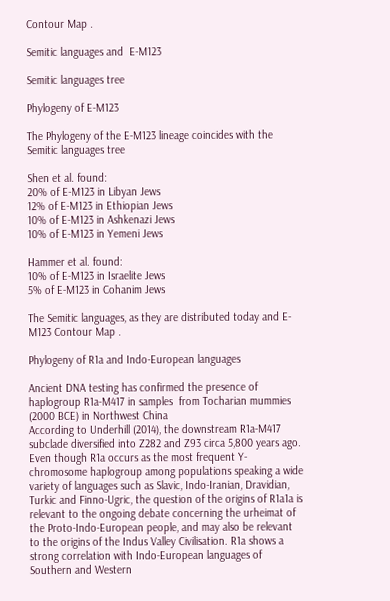Contour Map .

Semitic languages and  E-M123

Semitic languages tree

Phylogeny of E-M123

The Phylogeny of the E-M123 lineage coincides with the Semitic languages tree

Shen et al. found:
20% of E-M123 in Libyan Jews
12% of E-M123 in Ethiopian Jews
10% of E-M123 in Ashkenazi Jews
10% of E-M123 in Yemeni Jews

Hammer et al. found:
10% of E-M123 in Israelite Jews
5% of E-M123 in Cohanim Jews

The Semitic languages, as they are distributed today and E-M123 Contour Map .

Phylogeny of R1a and Indo-European languages

Ancient DNA testing has confirmed the presence of haplogroup R1a-M417 in samples  from Tocharian mummies (2000 BCE) in Northwest China
According to Underhill (2014), the downstream R1a-M417 subclade diversified into Z282 and Z93 circa 5,800 years ago. Even though R1a occurs as the most frequent Y-chromosome haplogroup among populations speaking a wide variety of languages such as Slavic, Indo-Iranian, Dravidian, Turkic and Finno-Ugric, the question of the origins of R1a1a is relevant to the ongoing debate concerning the urheimat of the Proto-Indo-European people, and may also be relevant to the origins of the Indus Valley Civilisation. R1a shows a strong correlation with Indo-European languages of Southern and Western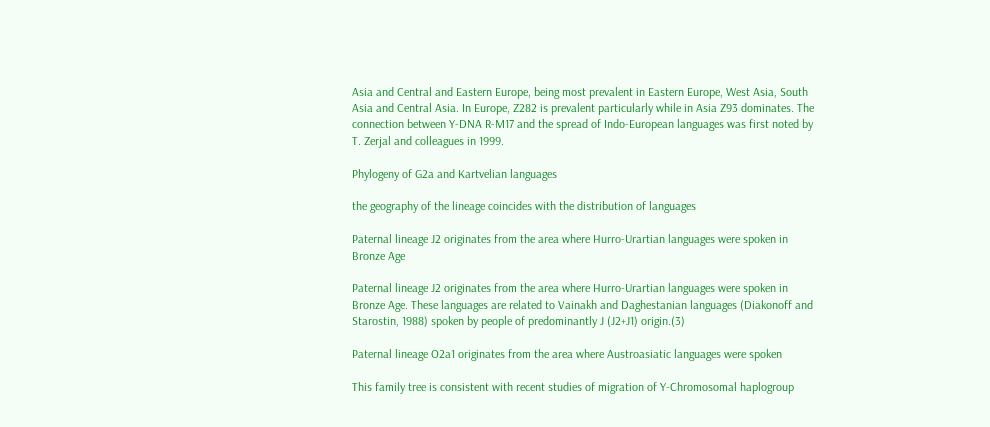Asia and Central and Eastern Europe, being most prevalent in Eastern Europe, West Asia, South Asia and Central Asia. In Europe, Z282 is prevalent particularly while in Asia Z93 dominates. The connection between Y-DNA R-M17 and the spread of Indo-European languages was first noted by T. Zerjal and colleagues in 1999.

Phylogeny of G2a and Kartvelian languages

the geography of the lineage coincides with the distribution of languages

Paternal lineage J2 originates from the area where Hurro-Urartian languages were spoken in Bronze Age

Paternal lineage J2 originates from the area where Hurro-Urartian languages were spoken in Bronze Age. These languages are related to Vainakh and Daghestanian languages (Diakonoff and Starostin, 1988) spoken by people of predominantly J (J2+J1) origin.(3)

Paternal lineage O2a1 originates from the area where Austroasiatic languages were spoken

This family tree is consistent with recent studies of migration of Y-Chromosomal haplogroup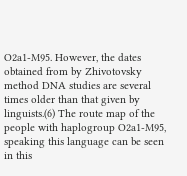O2a1-M95. However, the dates obtained from by Zhivotovsky method DNA studies are several times older than that given by linguists.(6) The route map of the people with haplogroup O2a1-M95, speaking this language can be seen in this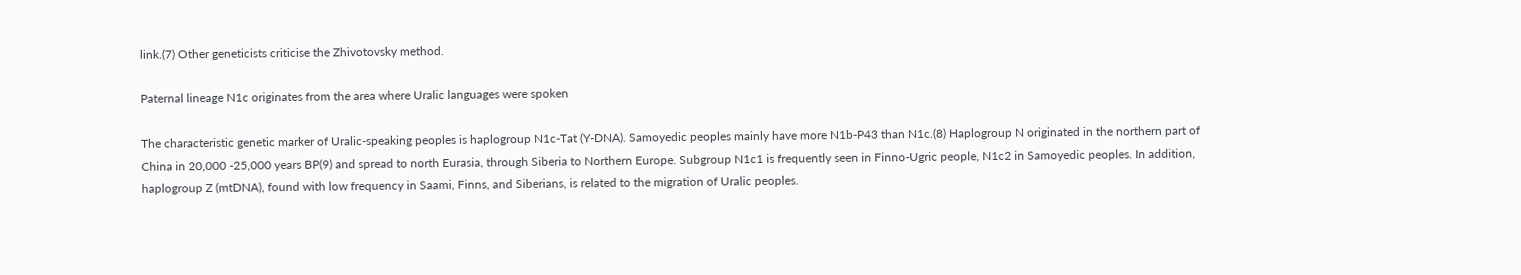link.(7) Other geneticists criticise the Zhivotovsky method.

Paternal lineage N1c originates from the area where Uralic languages were spoken

The characteristic genetic marker of Uralic-speaking peoples is haplogroup N1c-Tat (Y-DNA). Samoyedic peoples mainly have more N1b-P43 than N1c.(8) Haplogroup N originated in the northern part of China in 20,000 -25,000 years BP(9) and spread to north Eurasia, through Siberia to Northern Europe. Subgroup N1c1 is frequently seen in Finno-Ugric people, N1c2 in Samoyedic peoples. In addition, haplogroup Z (mtDNA), found with low frequency in Saami, Finns, and Siberians, is related to the migration of Uralic peoples.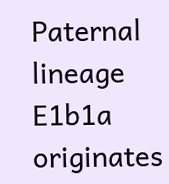Paternal lineage E1b1a originates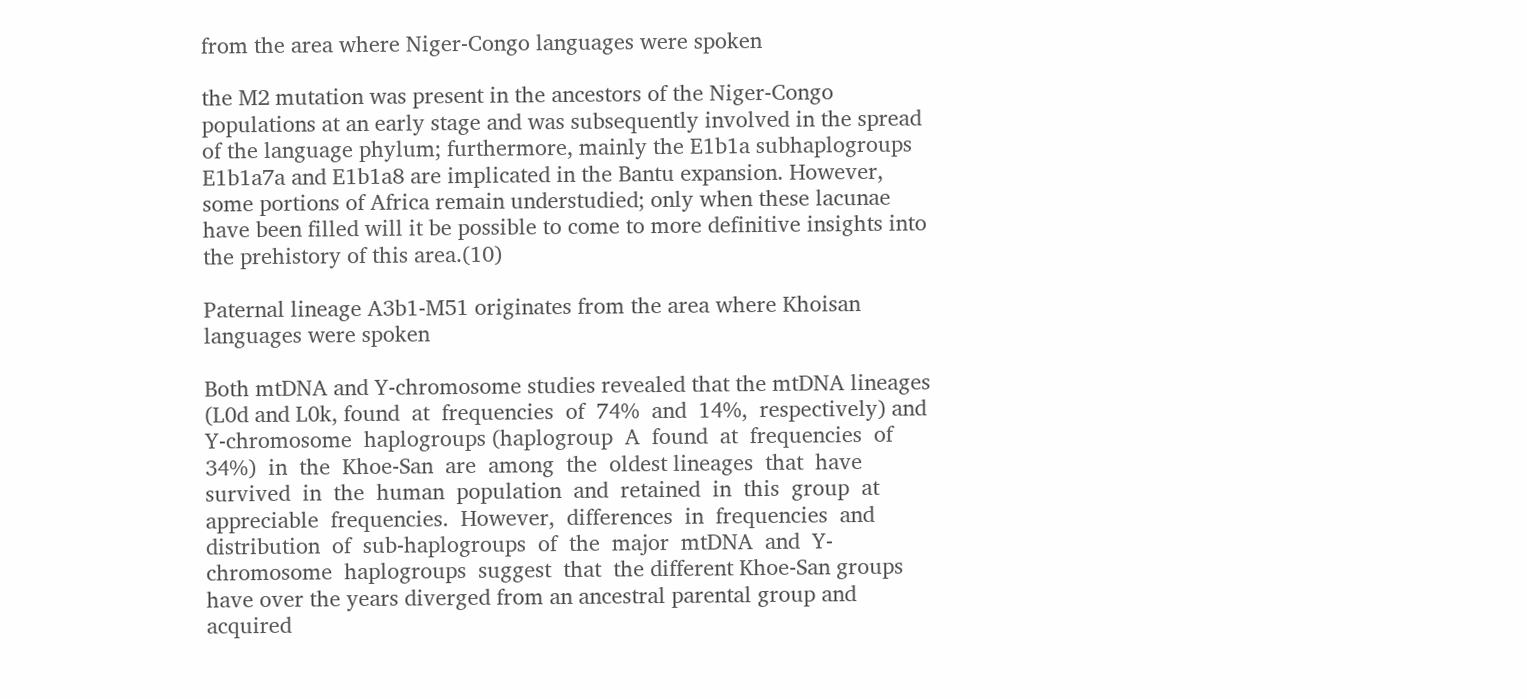from the area where Niger-Congo languages were spoken

the M2 mutation was present in the ancestors of the Niger-Congo populations at an early stage and was subsequently involved in the spread of the language phylum; furthermore, mainly the E1b1a subhaplogroups E1b1a7a and E1b1a8 are implicated in the Bantu expansion. However, some portions of Africa remain understudied; only when these lacunae have been filled will it be possible to come to more definitive insights into the prehistory of this area.(10)

Paternal lineage A3b1-M51 originates from the area where Khoisan languages were spoken

Both mtDNA and Y-chromosome studies revealed that the mtDNA lineages (L0d and L0k, found  at  frequencies  of  74%  and  14%,  respectively) and  Y-chromosome  haplogroups (haplogroup  A  found  at  frequencies  of  34%)  in  the  Khoe-San  are  among  the  oldest lineages  that  have  survived  in  the  human  population  and  retained  in  this  group  at appreciable  frequencies.  However,  differences  in  frequencies  and  distribution  of  sub-haplogroups  of  the  major  mtDNA  and  Y-chromosome  haplogroups  suggest  that  the different Khoe-San groups have over the years diverged from an ancestral parental group and  acquired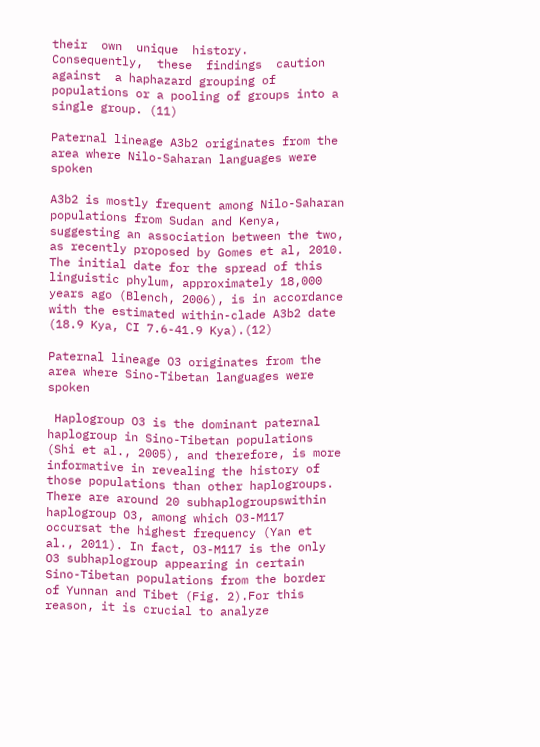their  own  unique  history.  Consequently,  these  findings  caution  against  a haphazard grouping of populations or a pooling of groups into a single group. (11)

Paternal lineage A3b2 originates from the area where Nilo-Saharan languages were spoken

A3b2 is mostly frequent among Nilo-Saharan populations from Sudan and Kenya, suggesting an association between the two, as recently proposed by Gomes et al, 2010. The initial date for the spread of this linguistic phylum, approximately 18,000 years ago (Blench, 2006), is in accordance with the estimated within-clade A3b2 date (18.9 Kya, CI 7.6-41.9 Kya).(12)

Paternal lineage O3 originates from the area where Sino-Tibetan languages were spoken

 Haplogroup O3 is the dominant paternal haplogroup in Sino-Tibetan populations (Shi et al., 2005), and therefore, is more informative in revealing the history of those populations than other haplogroups. There are around 20 subhaplogroupswithin haplogroup O3, among which O3-M117 occursat the highest frequency (Yan et al., 2011). In fact, O3-M117 is the only O3 subhaplogroup appearing in certain Sino-Tibetan populations from the border of Yunnan and Tibet (Fig. 2).For this reason, it is crucial to analyze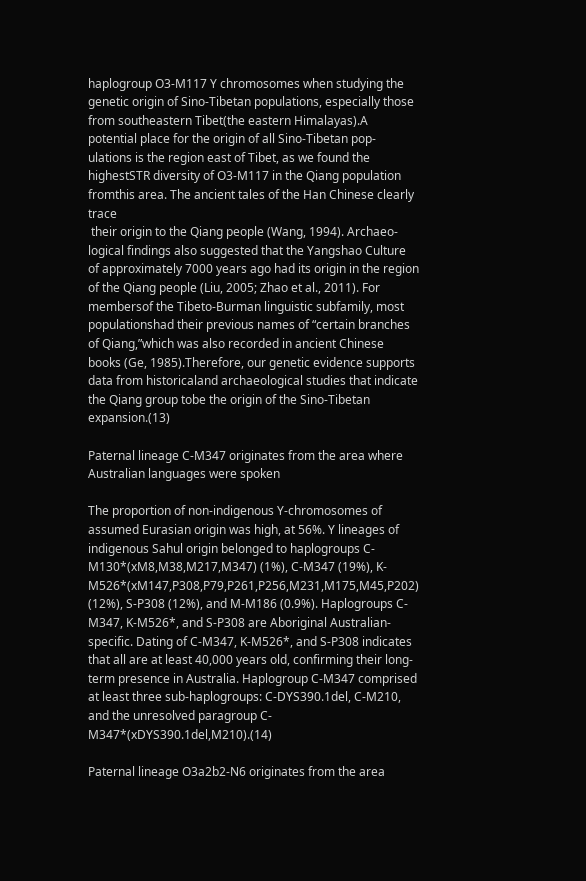haplogroup O3-M117 Y chromosomes when studying the genetic origin of Sino-Tibetan populations, especially those from southeastern Tibet(the eastern Himalayas).A potential place for the origin of all Sino-Tibetan pop-ulations is the region east of Tibet, as we found the highestSTR diversity of O3-M117 in the Qiang population fromthis area. The ancient tales of the Han Chinese clearly trace
 their origin to the Qiang people (Wang, 1994). Archaeo-logical findings also suggested that the Yangshao Culture of approximately 7000 years ago had its origin in the region of the Qiang people (Liu, 2005; Zhao et al., 2011). For membersof the Tibeto-Burman linguistic subfamily, most populationshad their previous names of “certain branches of Qiang,”which was also recorded in ancient Chinese books (Ge, 1985).Therefore, our genetic evidence supports data from historicaland archaeological studies that indicate the Qiang group tobe the origin of the Sino-Tibetan expansion.(13)

Paternal lineage C‐M347 originates from the area where Australian languages were spoken

The proportion of non‐indigenous Y‐chromosomes of assumed Eurasian origin was high, at 56%. Y lineages of indigenous Sahul origin belonged to haplogroups C‐M130*(xM8,M38,M217,M347) (1%), C‐M347 (19%), K‐M526*(xM147,P308,P79,P261,P256,M231,M175,M45,P202) (12%), S‐P308 (12%), and M‐M186 (0.9%). Haplogroups C‐M347, K‐M526*, and S‐P308 are Aboriginal Australian‐specific. Dating of C‐M347, K‐M526*, and S‐P308 indicates that all are at least 40,000 years old, confirming their long‐term presence in Australia. Haplogroup C‐M347 comprised at least three sub‐haplogroups: C‐DYS390.1del, C‐M210, and the unresolved paragroup C‐M347*(xDYS390.1del,M210).(14)

Paternal lineage O3a2b2-N6 originates from the area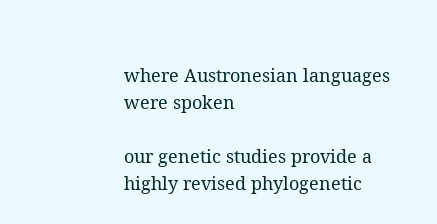where Austronesian languages were spoken

our genetic studies provide a highly revised phylogenetic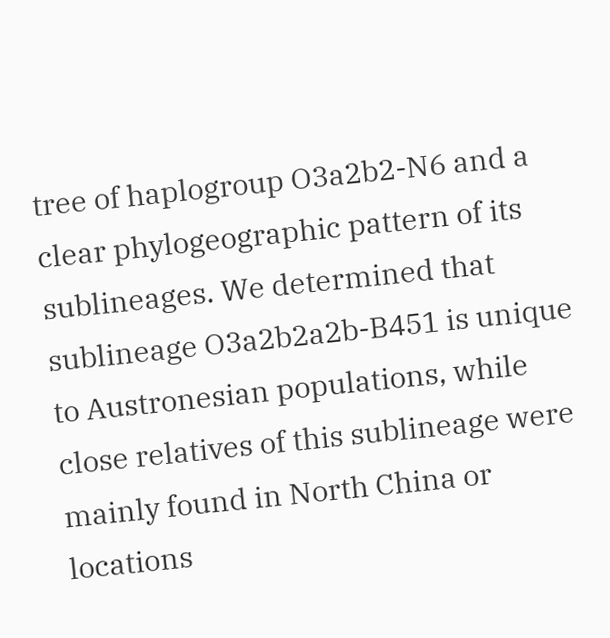tree of haplogroup O3a2b2-N6 and a clear phylogeographic pattern of its sublineages. We determined that sublineage O3a2b2a2b-B451 is unique to Austronesian populations, while close relatives of this sublineage were mainly found in North China or locations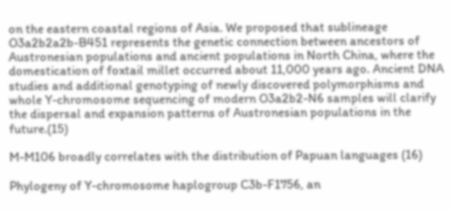on the eastern coastal regions of Asia. We proposed that sublineage O3a2b2a2b-B451 represents the genetic connection between ancestors of Austronesian populations and ancient populations in North China, where the domestication of foxtail millet occurred about 11,000 years ago. Ancient DNA studies and additional genotyping of newly discovered polymorphisms and whole Y-chromosome sequencing of modern O3a2b2-N6 samples will clarify the dispersal and expansion patterns of Austronesian populations in the future.(15)

M-M106 broadly correlates with the distribution of Papuan languages (16)

Phylogeny of Y-chromosome haplogroup C3b-F1756, an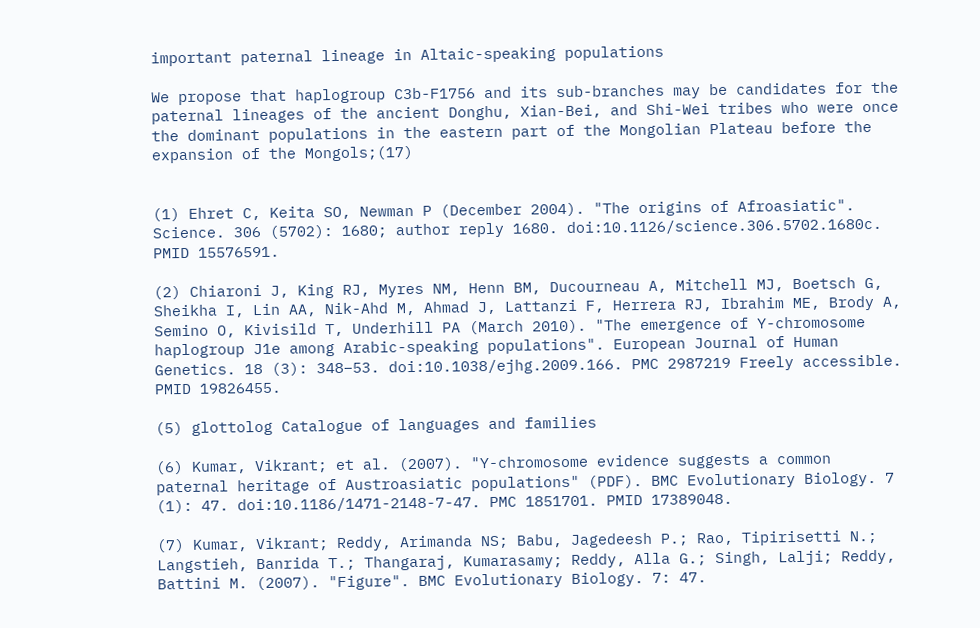important paternal lineage in Altaic-speaking populations

We propose that haplogroup C3b-F1756 and its sub-branches may be candidates for the paternal lineages of the ancient Donghu, Xian-Bei, and Shi-Wei tribes who were once the dominant populations in the eastern part of the Mongolian Plateau before the expansion of the Mongols;(17)


(1) Ehret C, Keita SO, Newman P (December 2004). "The origins of Afroasiatic". Science. 306 (5702): 1680; author reply 1680. doi:10.1126/science.306.5702.1680c. PMID 15576591.

(2) Chiaroni J, King RJ, Myres NM, Henn BM, Ducourneau A, Mitchell MJ, Boetsch G, Sheikha I, Lin AA, Nik-Ahd M, Ahmad J, Lattanzi F, Herrera RJ, Ibrahim ME, Brody A, Semino O, Kivisild T, Underhill PA (March 2010). "The emergence of Y-chromosome haplogroup J1e among Arabic-speaking populations". European Journal of Human Genetics. 18 (3): 348–53. doi:10.1038/ejhg.2009.166. PMC 2987219 Freely accessible. PMID 19826455.

(5) glottolog Catalogue of languages and families

(6) Kumar, Vikrant; et al. (2007). "Y-chromosome evidence suggests a common paternal heritage of Austroasiatic populations" (PDF). BMC Evolutionary Biology. 7 (1): 47. doi:10.1186/1471-2148-7-47. PMC 1851701. PMID 17389048.

(7) Kumar, Vikrant; Reddy, Arimanda NS; Babu, Jagedeesh P.; Rao, Tipirisetti N.; Langstieh, Banrida T.; Thangaraj, Kumarasamy; Reddy, Alla G.; Singh, Lalji; Reddy, Battini M. (2007). "Figure". BMC Evolutionary Biology. 7: 47.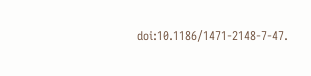doi:10.1186/1471-2148-7-47.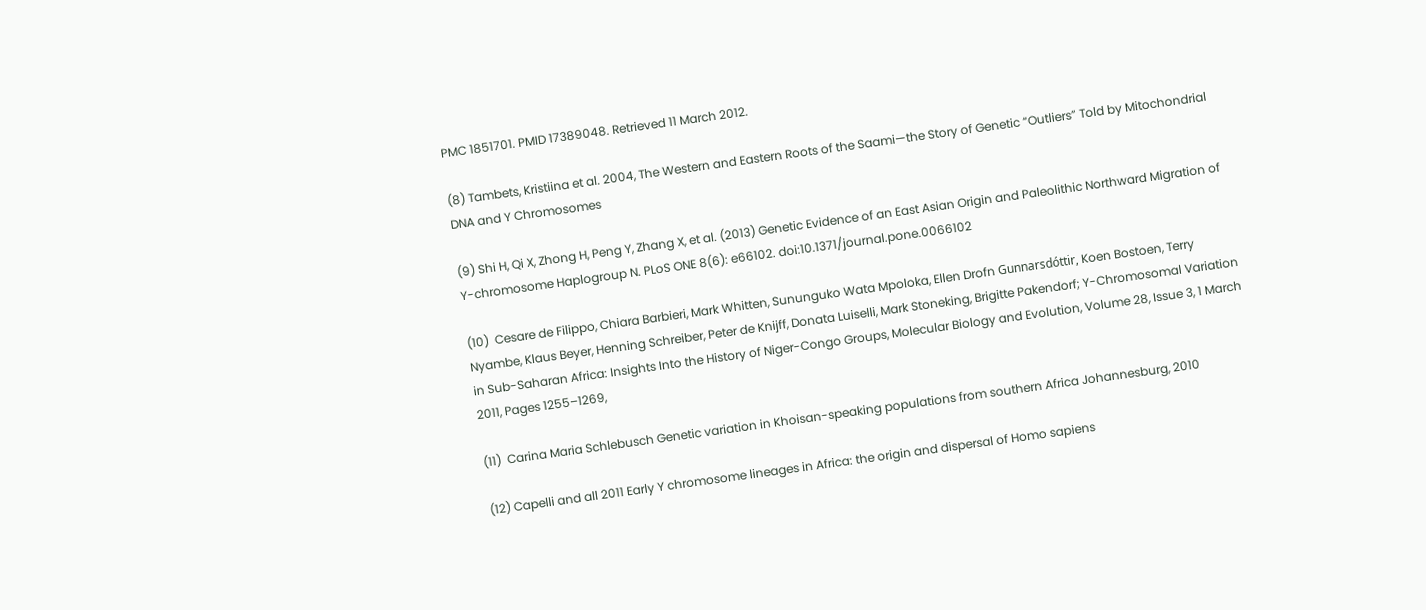PMC 1851701. PMID 17389048. Retrieved 11 March 2012.

(8) Tambets, Kristiina et al. 2004, The Western and Eastern Roots of the Saami—the Story of Genetic “Outliers” Told by Mitochondrial DNA and Y Chromosomes

(9) Shi H, Qi X, Zhong H, Peng Y, Zhang X, et al. (2013) Genetic Evidence of an East Asian Origin and Paleolithic Northward Migration of Y-chromosome Haplogroup N. PLoS ONE 8(6): e66102. doi:10.1371/journal.pone.0066102

(10)  Cesare de Filippo, Chiara Barbieri, Mark Whitten, Sununguko Wata Mpoloka, Ellen Drofn Gunnarsdóttir, Koen Bostoen, Terry Nyambe, Klaus Beyer, Henning Schreiber, Peter de Knijff, Donata Luiselli, Mark Stoneking, Brigitte Pakendorf; Y-Chromosomal Variation in Sub-Saharan Africa: Insights Into the History of Niger-Congo Groups, Molecular Biology and Evolution, Volume 28, Issue 3, 1 March 2011, Pages 1255–1269,

(11)  Carina Maria Schlebusch Genetic variation in Khoisan-speaking populations from southern Africa Johannesburg, 2010

(12) Capelli and all 2011 Early Y chromosome lineages in Africa: the origin and dispersal of Homo sapiens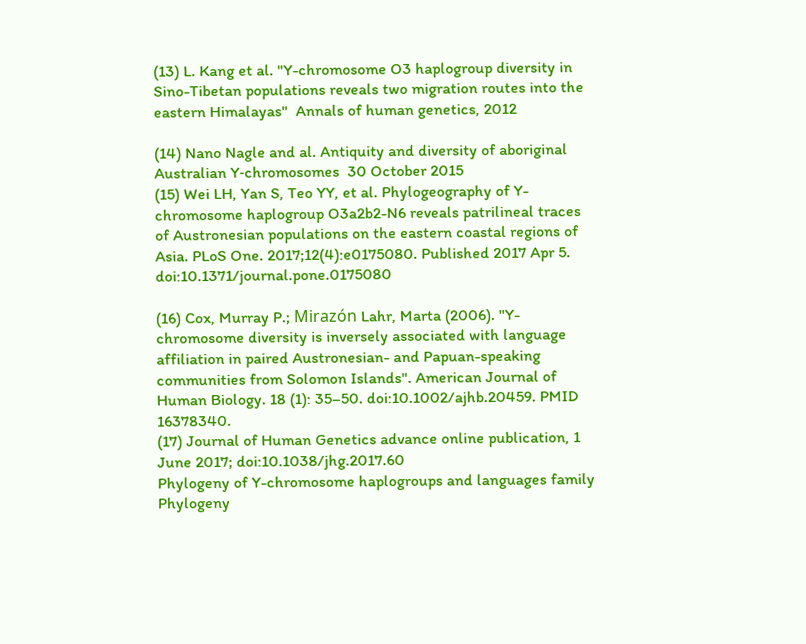(13) L. Kang et al. "Y-chromosome O3 haplogroup diversity in Sino-Tibetan populations reveals two migration routes into the eastern Himalayas"  Annals of human genetics, 2012

(14) Nano Nagle and al. Antiquity and diversity of aboriginal Australian Y‐chromosomes  30 October 2015
(15) Wei LH, Yan S, Teo YY, et al. Phylogeography of Y-chromosome haplogroup O3a2b2-N6 reveals patrilineal traces of Austronesian populations on the eastern coastal regions of Asia. PLoS One. 2017;12(4):e0175080. Published 2017 Apr 5. doi:10.1371/journal.pone.0175080

(16) Cox, Murray P.; Mirazón Lahr, Marta (2006). "Y-chromosome diversity is inversely associated with language affiliation in paired Austronesian- and Papuan-speaking communities from Solomon Islands". American Journal of Human Biology. 18 (1): 35–50. doi:10.1002/ajhb.20459. PMID 16378340.
(17) Journal of Human Genetics advance online publication, 1 June 2017; doi:10.1038/jhg.2017.60
Phylogeny of Y-chromosome haplogroups and languages family Phylogeny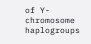of Y-chromosome haplogroups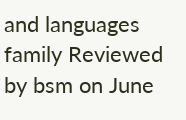and languages family Reviewed by bsm on June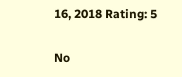16, 2018 Rating: 5

No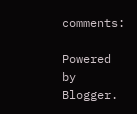comments:

Powered by Blogger.